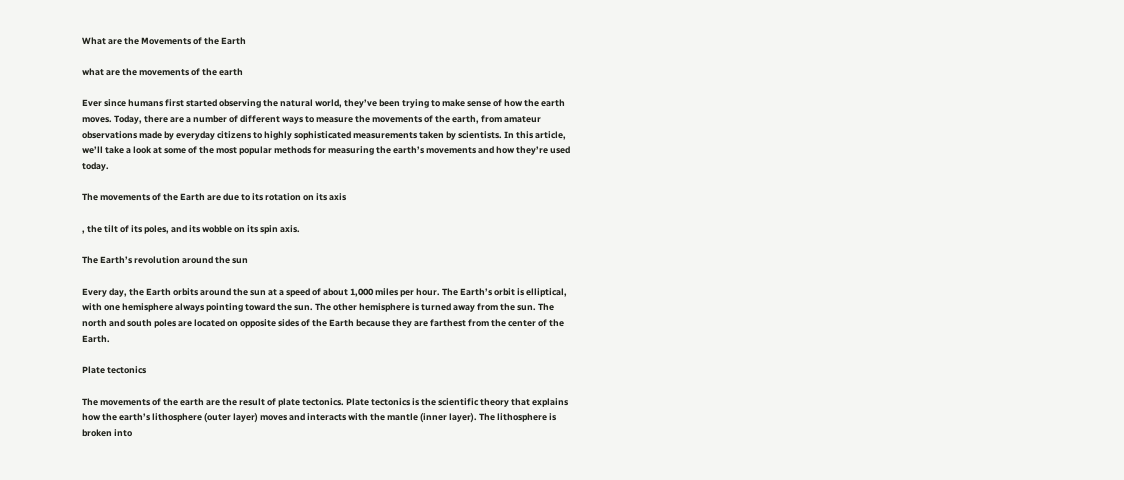What are the Movements of the Earth

what are the movements of the earth

Ever since humans first started observing the natural world, they’ve been trying to make sense of how the earth moves. Today, there are a number of different ways to measure the movements of the earth, from amateur observations made by everyday citizens to highly sophisticated measurements taken by scientists. In this article, we’ll take a look at some of the most popular methods for measuring the earth’s movements and how they’re used today.

The movements of the Earth are due to its rotation on its axis

, the tilt of its poles, and its wobble on its spin axis.

The Earth’s revolution around the sun

Every day, the Earth orbits around the sun at a speed of about 1,000 miles per hour. The Earth’s orbit is elliptical, with one hemisphere always pointing toward the sun. The other hemisphere is turned away from the sun. The north and south poles are located on opposite sides of the Earth because they are farthest from the center of the Earth.

Plate tectonics

The movements of the earth are the result of plate tectonics. Plate tectonics is the scientific theory that explains how the earth’s lithosphere (outer layer) moves and interacts with the mantle (inner layer). The lithosphere is broken into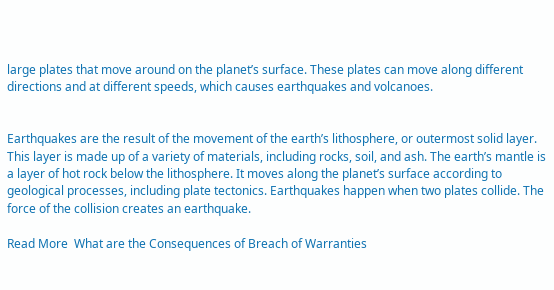large plates that move around on the planet’s surface. These plates can move along different directions and at different speeds, which causes earthquakes and volcanoes.


Earthquakes are the result of the movement of the earth’s lithosphere, or outermost solid layer. This layer is made up of a variety of materials, including rocks, soil, and ash. The earth’s mantle is a layer of hot rock below the lithosphere. It moves along the planet’s surface according to geological processes, including plate tectonics. Earthquakes happen when two plates collide. The force of the collision creates an earthquake.

Read More  What are the Consequences of Breach of Warranties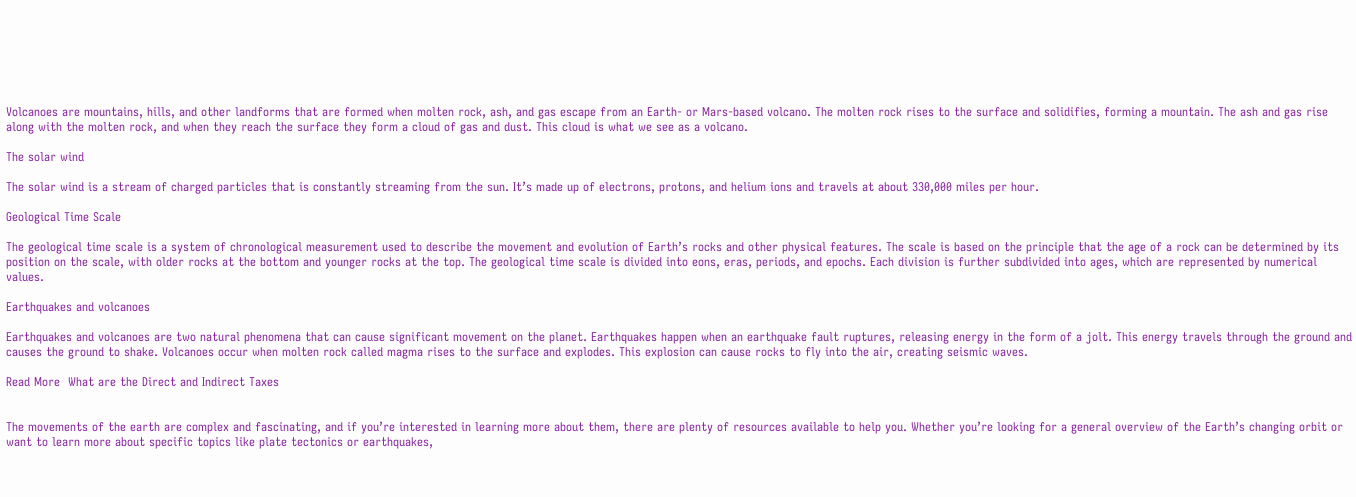Volcanoes are mountains, hills, and other landforms that are formed when molten rock, ash, and gas escape from an Earth- or Mars-based volcano. The molten rock rises to the surface and solidifies, forming a mountain. The ash and gas rise along with the molten rock, and when they reach the surface they form a cloud of gas and dust. This cloud is what we see as a volcano.

The solar wind

The solar wind is a stream of charged particles that is constantly streaming from the sun. It’s made up of electrons, protons, and helium ions and travels at about 330,000 miles per hour.

Geological Time Scale

The geological time scale is a system of chronological measurement used to describe the movement and evolution of Earth’s rocks and other physical features. The scale is based on the principle that the age of a rock can be determined by its position on the scale, with older rocks at the bottom and younger rocks at the top. The geological time scale is divided into eons, eras, periods, and epochs. Each division is further subdivided into ages, which are represented by numerical values.

Earthquakes and volcanoes

Earthquakes and volcanoes are two natural phenomena that can cause significant movement on the planet. Earthquakes happen when an earthquake fault ruptures, releasing energy in the form of a jolt. This energy travels through the ground and causes the ground to shake. Volcanoes occur when molten rock called magma rises to the surface and explodes. This explosion can cause rocks to fly into the air, creating seismic waves.

Read More  What are the Direct and Indirect Taxes


The movements of the earth are complex and fascinating, and if you’re interested in learning more about them, there are plenty of resources available to help you. Whether you’re looking for a general overview of the Earth’s changing orbit or want to learn more about specific topics like plate tectonics or earthquakes,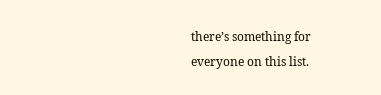there’s something for everyone on this list.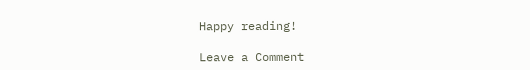Happy reading!

Leave a Comment